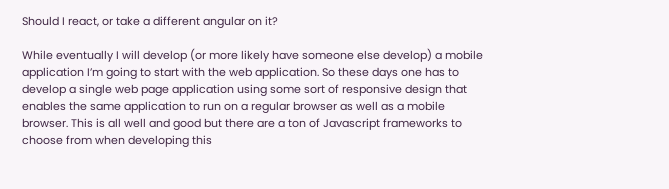Should I react, or take a different angular on it?

While eventually I will develop (or more likely have someone else develop) a mobile application I’m going to start with the web application. So these days one has to develop a single web page application using some sort of responsive design that enables the same application to run on a regular browser as well as a mobile browser. This is all well and good but there are a ton of Javascript frameworks to choose from when developing this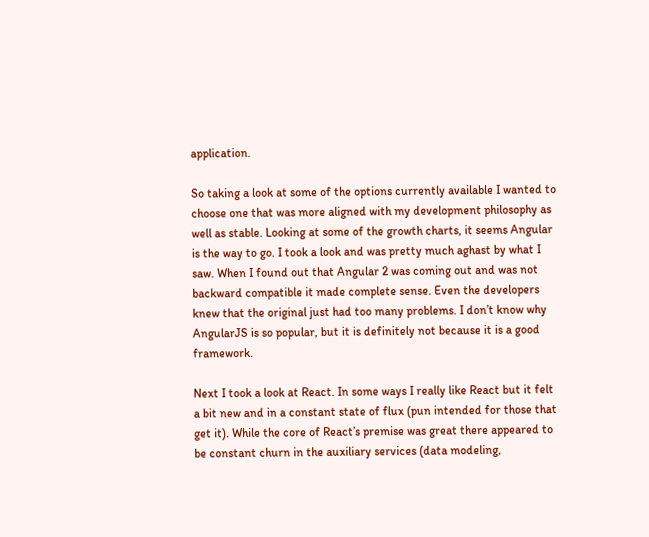application.

So taking a look at some of the options currently available I wanted to choose one that was more aligned with my development philosophy as well as stable. Looking at some of the growth charts, it seems Angular is the way to go. I took a look and was pretty much aghast by what I saw. When I found out that Angular 2 was coming out and was not backward compatible it made complete sense. Even the developers knew that the original just had too many problems. I don’t know why AngularJS is so popular, but it is definitely not because it is a good framework.

Next I took a look at React. In some ways I really like React but it felt a bit new and in a constant state of flux (pun intended for those that get it). While the core of React’s premise was great there appeared to be constant churn in the auxiliary services (data modeling,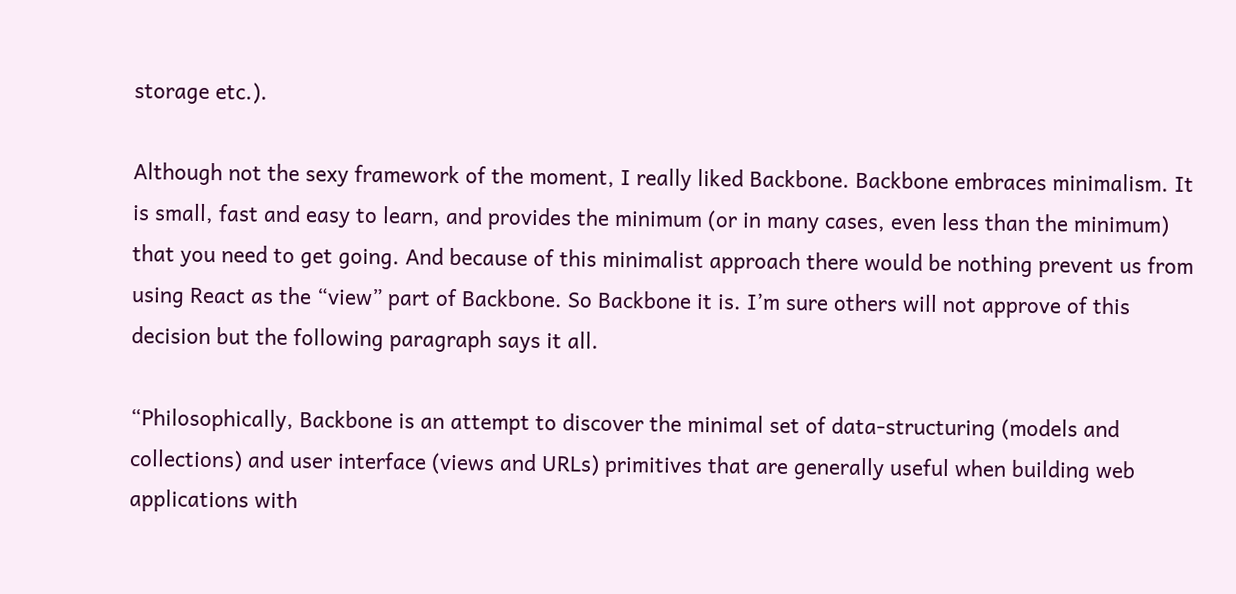storage etc.).

Although not the sexy framework of the moment, I really liked Backbone. Backbone embraces minimalism. It is small, fast and easy to learn, and provides the minimum (or in many cases, even less than the minimum) that you need to get going. And because of this minimalist approach there would be nothing prevent us from using React as the “view” part of Backbone. So Backbone it is. I’m sure others will not approve of this decision but the following paragraph says it all.

“Philosophically, Backbone is an attempt to discover the minimal set of data-structuring (models and collections) and user interface (views and URLs) primitives that are generally useful when building web applications with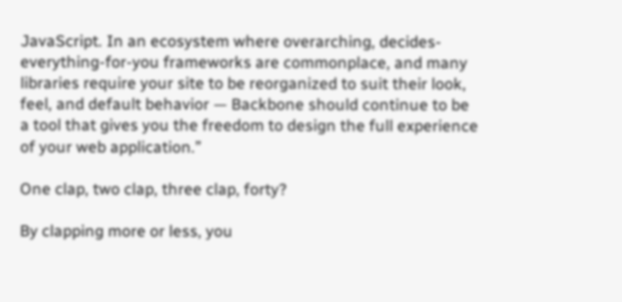JavaScript. In an ecosystem where overarching, decides-everything-for-you frameworks are commonplace, and many libraries require your site to be reorganized to suit their look, feel, and default behavior — Backbone should continue to be a tool that gives you the freedom to design the full experience of your web application.”

One clap, two clap, three clap, forty?

By clapping more or less, you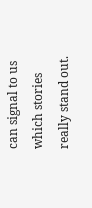can signal to us which stories really stand out.